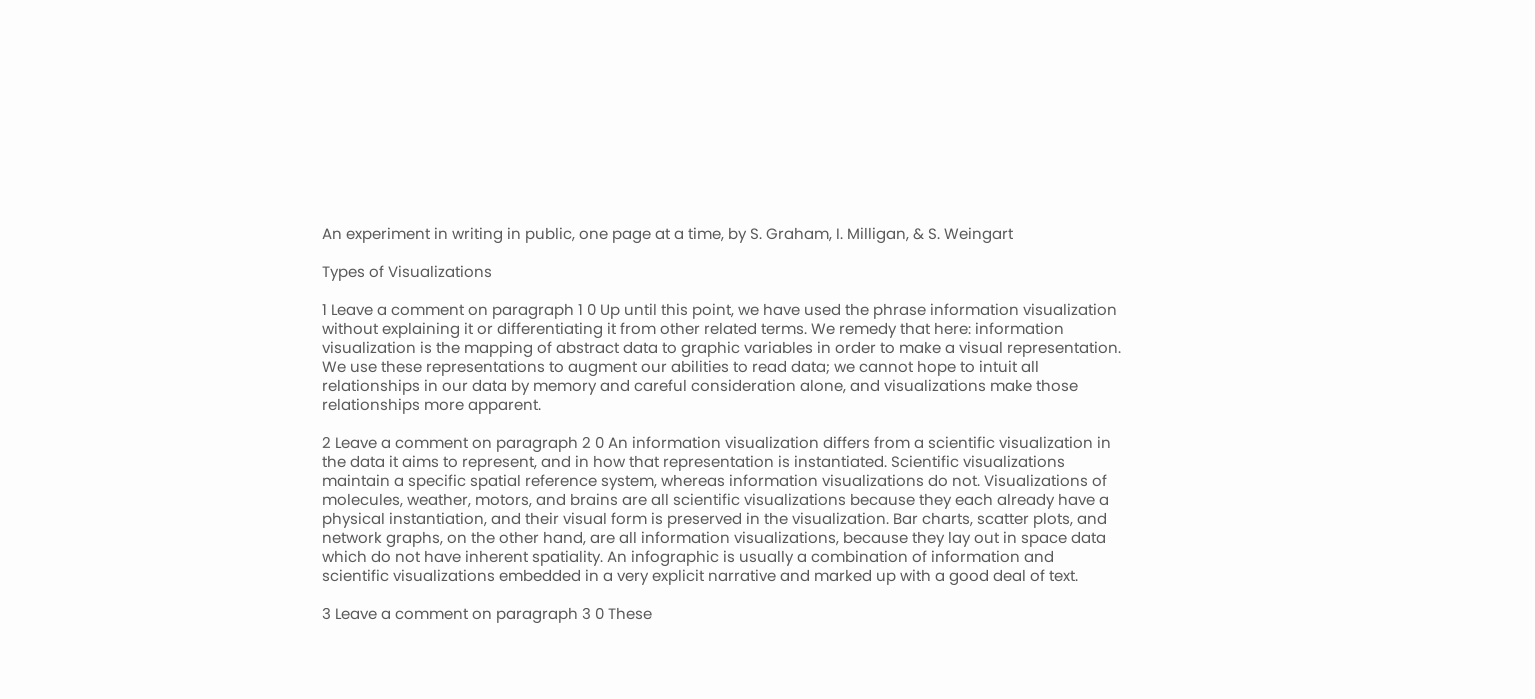An experiment in writing in public, one page at a time, by S. Graham, I. Milligan, & S. Weingart

Types of Visualizations

1 Leave a comment on paragraph 1 0 Up until this point, we have used the phrase information visualization without explaining it or differentiating it from other related terms. We remedy that here: information visualization is the mapping of abstract data to graphic variables in order to make a visual representation. We use these representations to augment our abilities to read data; we cannot hope to intuit all relationships in our data by memory and careful consideration alone, and visualizations make those relationships more apparent.

2 Leave a comment on paragraph 2 0 An information visualization differs from a scientific visualization in the data it aims to represent, and in how that representation is instantiated. Scientific visualizations maintain a specific spatial reference system, whereas information visualizations do not. Visualizations of molecules, weather, motors, and brains are all scientific visualizations because they each already have a physical instantiation, and their visual form is preserved in the visualization. Bar charts, scatter plots, and network graphs, on the other hand, are all information visualizations, because they lay out in space data which do not have inherent spatiality. An infographic is usually a combination of information and scientific visualizations embedded in a very explicit narrative and marked up with a good deal of text.

3 Leave a comment on paragraph 3 0 These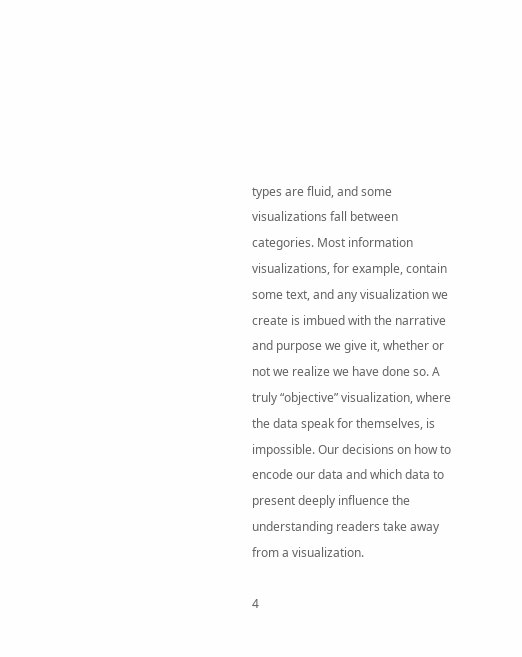types are fluid, and some visualizations fall between categories. Most information visualizations, for example, contain some text, and any visualization we create is imbued with the narrative and purpose we give it, whether or not we realize we have done so. A truly “objective” visualization, where the data speak for themselves, is impossible. Our decisions on how to encode our data and which data to present deeply influence the understanding readers take away from a visualization.

4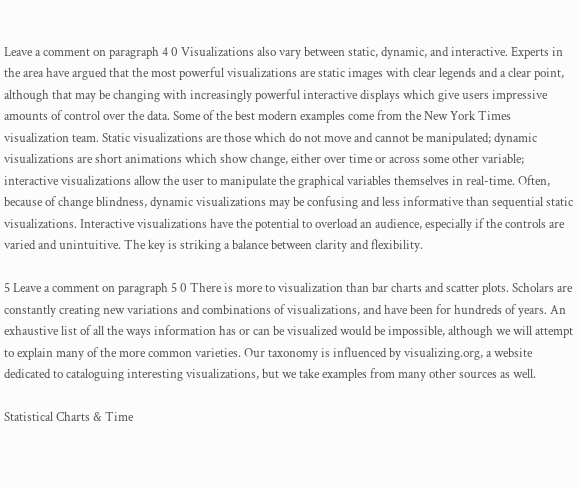Leave a comment on paragraph 4 0 Visualizations also vary between static, dynamic, and interactive. Experts in the area have argued that the most powerful visualizations are static images with clear legends and a clear point, although that may be changing with increasingly powerful interactive displays which give users impressive amounts of control over the data. Some of the best modern examples come from the New York Times visualization team. Static visualizations are those which do not move and cannot be manipulated; dynamic visualizations are short animations which show change, either over time or across some other variable; interactive visualizations allow the user to manipulate the graphical variables themselves in real-time. Often, because of change blindness, dynamic visualizations may be confusing and less informative than sequential static visualizations. Interactive visualizations have the potential to overload an audience, especially if the controls are varied and unintuitive. The key is striking a balance between clarity and flexibility.

5 Leave a comment on paragraph 5 0 There is more to visualization than bar charts and scatter plots. Scholars are constantly creating new variations and combinations of visualizations, and have been for hundreds of years. An exhaustive list of all the ways information has or can be visualized would be impossible, although we will attempt to explain many of the more common varieties. Our taxonomy is influenced by visualizing.org, a website dedicated to cataloguing interesting visualizations, but we take examples from many other sources as well.

Statistical Charts & Time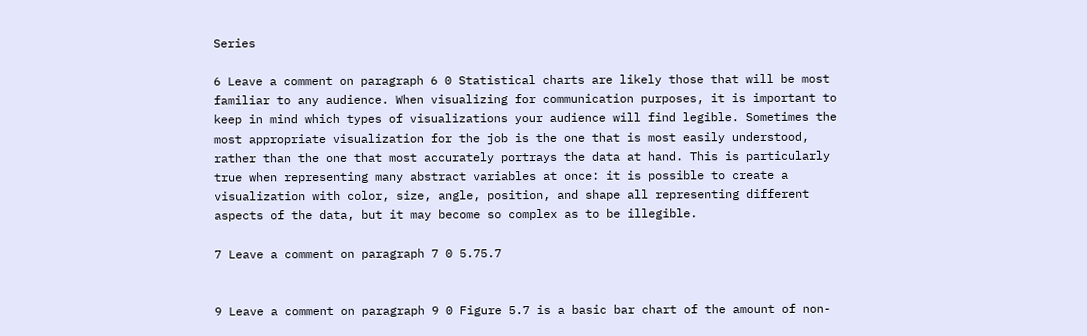Series

6 Leave a comment on paragraph 6 0 Statistical charts are likely those that will be most familiar to any audience. When visualizing for communication purposes, it is important to keep in mind which types of visualizations your audience will find legible. Sometimes the most appropriate visualization for the job is the one that is most easily understood, rather than the one that most accurately portrays the data at hand. This is particularly true when representing many abstract variables at once: it is possible to create a visualization with color, size, angle, position, and shape all representing different aspects of the data, but it may become so complex as to be illegible.

7 Leave a comment on paragraph 7 0 5.75.7


9 Leave a comment on paragraph 9 0 Figure 5.7 is a basic bar chart of the amount of non-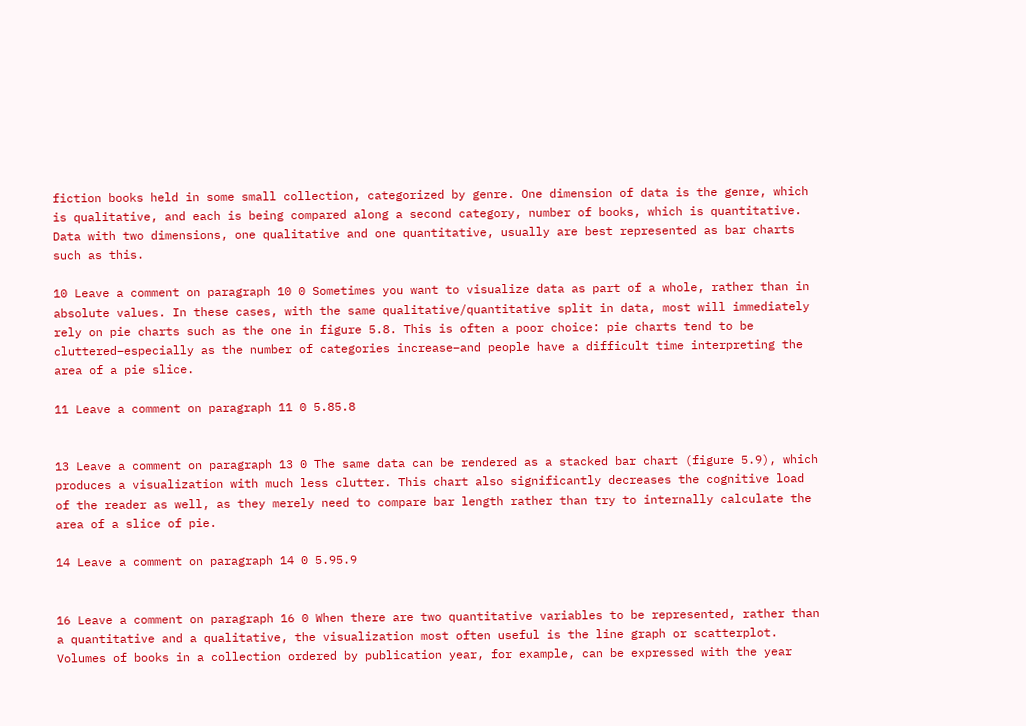fiction books held in some small collection, categorized by genre. One dimension of data is the genre, which is qualitative, and each is being compared along a second category, number of books, which is quantitative. Data with two dimensions, one qualitative and one quantitative, usually are best represented as bar charts such as this.

10 Leave a comment on paragraph 10 0 Sometimes you want to visualize data as part of a whole, rather than in absolute values. In these cases, with the same qualitative/quantitative split in data, most will immediately rely on pie charts such as the one in figure 5.8. This is often a poor choice: pie charts tend to be cluttered–especially as the number of categories increase–and people have a difficult time interpreting the area of a pie slice.

11 Leave a comment on paragraph 11 0 5.85.8


13 Leave a comment on paragraph 13 0 The same data can be rendered as a stacked bar chart (figure 5.9), which produces a visualization with much less clutter. This chart also significantly decreases the cognitive load of the reader as well, as they merely need to compare bar length rather than try to internally calculate the area of a slice of pie.

14 Leave a comment on paragraph 14 0 5.95.9


16 Leave a comment on paragraph 16 0 When there are two quantitative variables to be represented, rather than a quantitative and a qualitative, the visualization most often useful is the line graph or scatterplot. Volumes of books in a collection ordered by publication year, for example, can be expressed with the year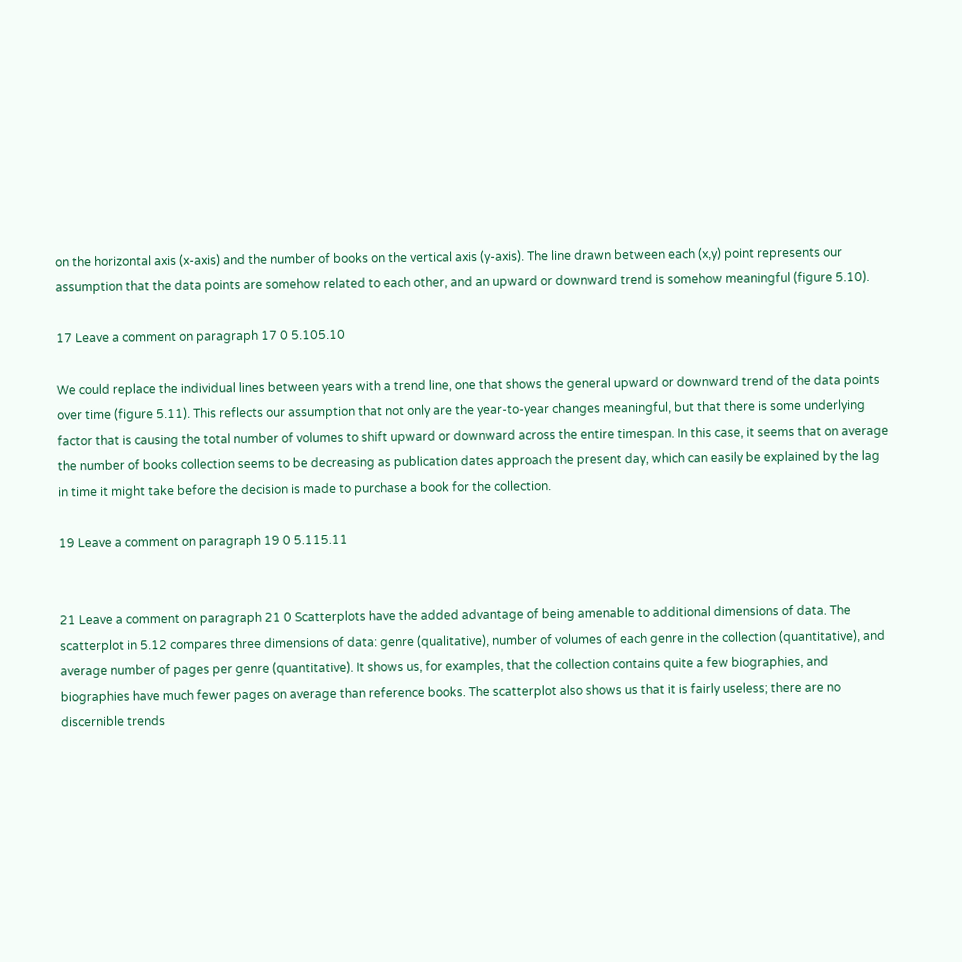on the horizontal axis (x-axis) and the number of books on the vertical axis (y-axis). The line drawn between each (x,y) point represents our assumption that the data points are somehow related to each other, and an upward or downward trend is somehow meaningful (figure 5.10).

17 Leave a comment on paragraph 17 0 5.105.10

We could replace the individual lines between years with a trend line, one that shows the general upward or downward trend of the data points over time (figure 5.11). This reflects our assumption that not only are the year-to-year changes meaningful, but that there is some underlying factor that is causing the total number of volumes to shift upward or downward across the entire timespan. In this case, it seems that on average the number of books collection seems to be decreasing as publication dates approach the present day, which can easily be explained by the lag in time it might take before the decision is made to purchase a book for the collection.

19 Leave a comment on paragraph 19 0 5.115.11


21 Leave a comment on paragraph 21 0 Scatterplots have the added advantage of being amenable to additional dimensions of data. The scatterplot in 5.12 compares three dimensions of data: genre (qualitative), number of volumes of each genre in the collection (quantitative), and average number of pages per genre (quantitative). It shows us, for examples, that the collection contains quite a few biographies, and biographies have much fewer pages on average than reference books. The scatterplot also shows us that it is fairly useless; there are no discernible trends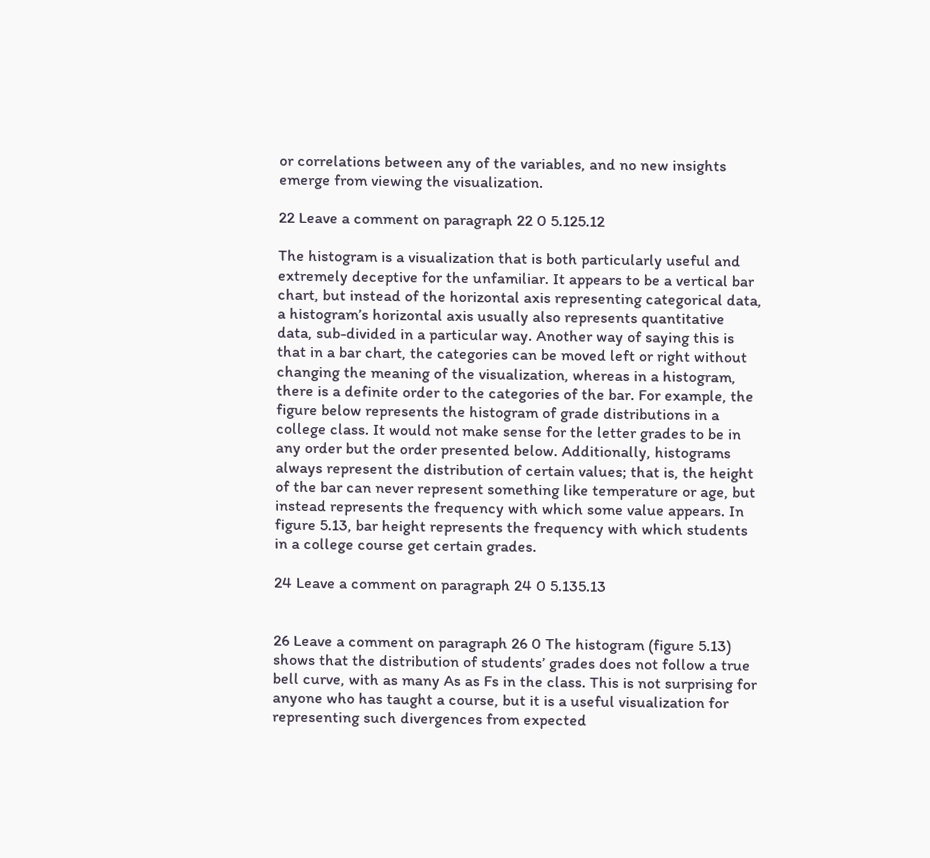or correlations between any of the variables, and no new insights emerge from viewing the visualization.

22 Leave a comment on paragraph 22 0 5.125.12

The histogram is a visualization that is both particularly useful and extremely deceptive for the unfamiliar. It appears to be a vertical bar chart, but instead of the horizontal axis representing categorical data, a histogram’s horizontal axis usually also represents quantitative data, sub-divided in a particular way. Another way of saying this is that in a bar chart, the categories can be moved left or right without changing the meaning of the visualization, whereas in a histogram, there is a definite order to the categories of the bar. For example, the figure below represents the histogram of grade distributions in a college class. It would not make sense for the letter grades to be in any order but the order presented below. Additionally, histograms always represent the distribution of certain values; that is, the height of the bar can never represent something like temperature or age, but instead represents the frequency with which some value appears. In figure 5.13, bar height represents the frequency with which students in a college course get certain grades.

24 Leave a comment on paragraph 24 0 5.135.13


26 Leave a comment on paragraph 26 0 The histogram (figure 5.13) shows that the distribution of students’ grades does not follow a true bell curve, with as many As as Fs in the class. This is not surprising for anyone who has taught a course, but it is a useful visualization for representing such divergences from expected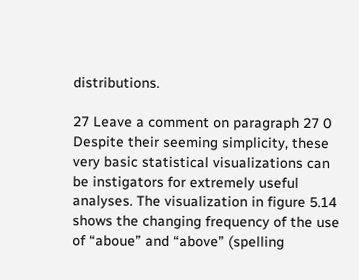distributions.

27 Leave a comment on paragraph 27 0 Despite their seeming simplicity, these very basic statistical visualizations can be instigators for extremely useful analyses. The visualization in figure 5.14 shows the changing frequency of the use of “aboue” and “above” (spelling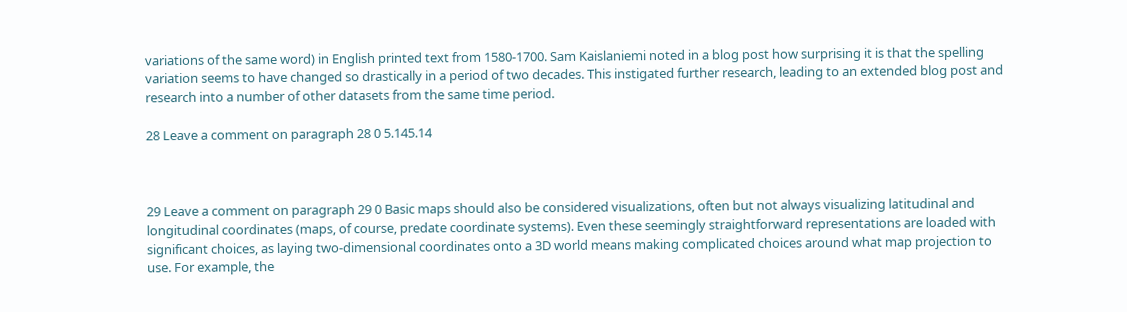variations of the same word) in English printed text from 1580-1700. Sam Kaislaniemi noted in a blog post how surprising it is that the spelling variation seems to have changed so drastically in a period of two decades. This instigated further research, leading to an extended blog post and research into a number of other datasets from the same time period.

28 Leave a comment on paragraph 28 0 5.145.14



29 Leave a comment on paragraph 29 0 Basic maps should also be considered visualizations, often but not always visualizing latitudinal and longitudinal coordinates (maps, of course, predate coordinate systems). Even these seemingly straightforward representations are loaded with significant choices, as laying two-dimensional coordinates onto a 3D world means making complicated choices around what map projection to use. For example, the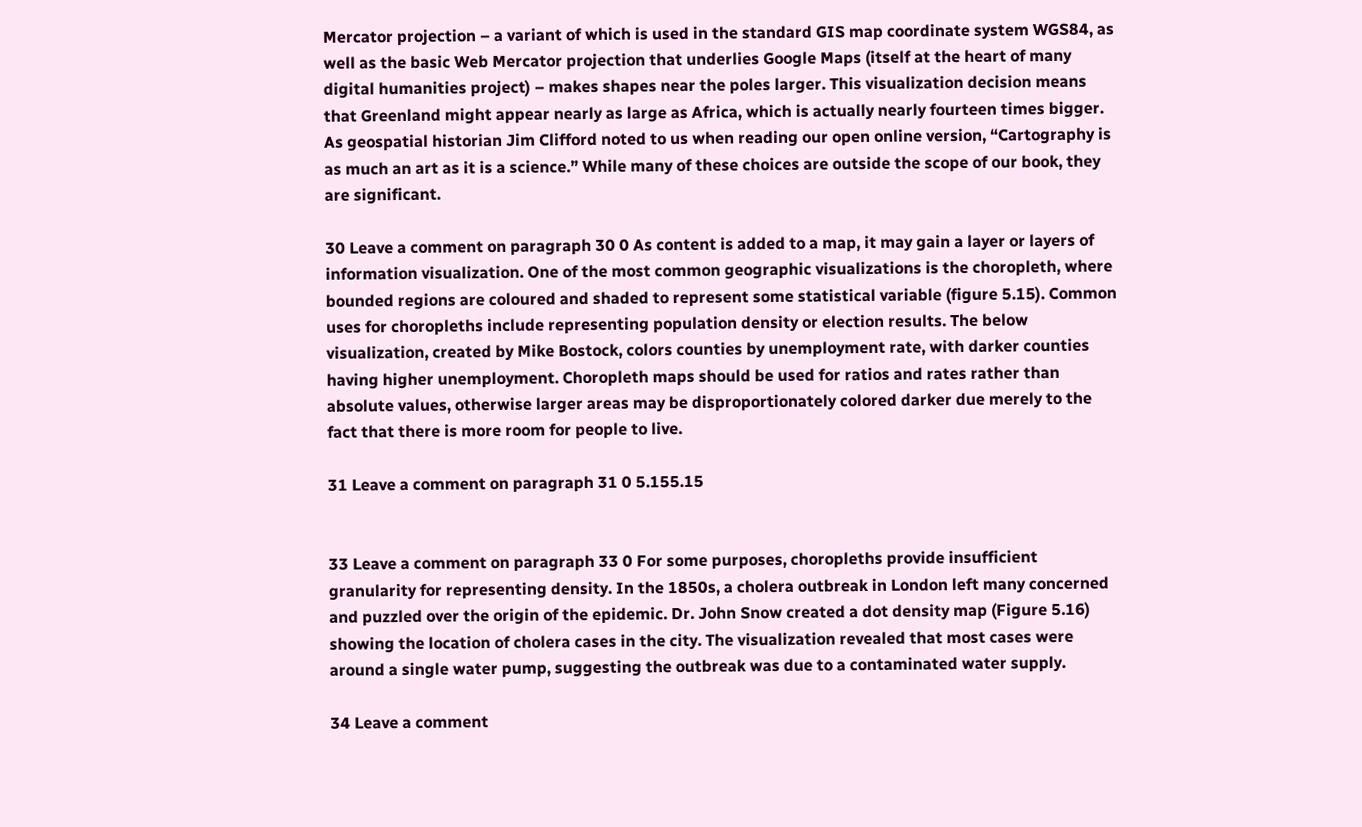Mercator projection – a variant of which is used in the standard GIS map coordinate system WGS84, as well as the basic Web Mercator projection that underlies Google Maps (itself at the heart of many digital humanities project) – makes shapes near the poles larger. This visualization decision means that Greenland might appear nearly as large as Africa, which is actually nearly fourteen times bigger. As geospatial historian Jim Clifford noted to us when reading our open online version, “Cartography is as much an art as it is a science.” While many of these choices are outside the scope of our book, they are significant.

30 Leave a comment on paragraph 30 0 As content is added to a map, it may gain a layer or layers of information visualization. One of the most common geographic visualizations is the choropleth, where bounded regions are coloured and shaded to represent some statistical variable (figure 5.15). Common uses for choropleths include representing population density or election results. The below visualization, created by Mike Bostock, colors counties by unemployment rate, with darker counties having higher unemployment. Choropleth maps should be used for ratios and rates rather than absolute values, otherwise larger areas may be disproportionately colored darker due merely to the fact that there is more room for people to live.

31 Leave a comment on paragraph 31 0 5.155.15


33 Leave a comment on paragraph 33 0 For some purposes, choropleths provide insufficient granularity for representing density. In the 1850s, a cholera outbreak in London left many concerned and puzzled over the origin of the epidemic. Dr. John Snow created a dot density map (Figure 5.16) showing the location of cholera cases in the city. The visualization revealed that most cases were around a single water pump, suggesting the outbreak was due to a contaminated water supply.

34 Leave a comment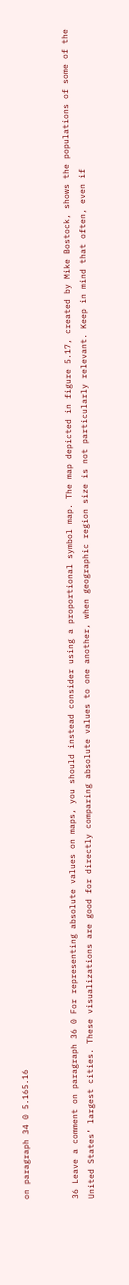on paragraph 34 0 5.165.16


36 Leave a comment on paragraph 36 0 For representing absolute values on maps, you should instead consider using a proportional symbol map. The map depicted in figure 5.17, created by Mike Bostock, shows the populations of some of the United States’ largest cities. These visualizations are good for directly comparing absolute values to one another, when geographic region size is not particularly relevant. Keep in mind that often, even if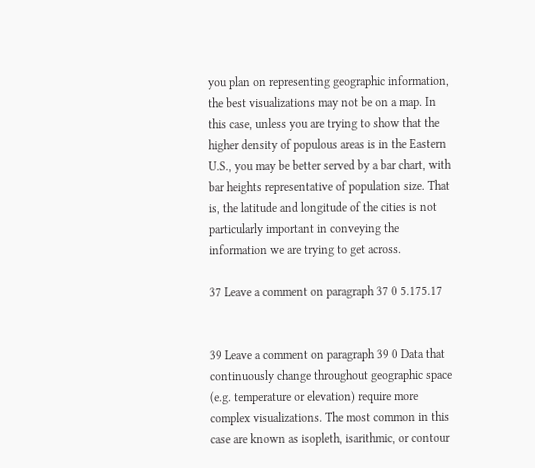you plan on representing geographic information, the best visualizations may not be on a map. In this case, unless you are trying to show that the higher density of populous areas is in the Eastern U.S., you may be better served by a bar chart, with bar heights representative of population size. That is, the latitude and longitude of the cities is not particularly important in conveying the information we are trying to get across.

37 Leave a comment on paragraph 37 0 5.175.17


39 Leave a comment on paragraph 39 0 Data that continuously change throughout geographic space (e.g. temperature or elevation) require more complex visualizations. The most common in this case are known as isopleth, isarithmic, or contour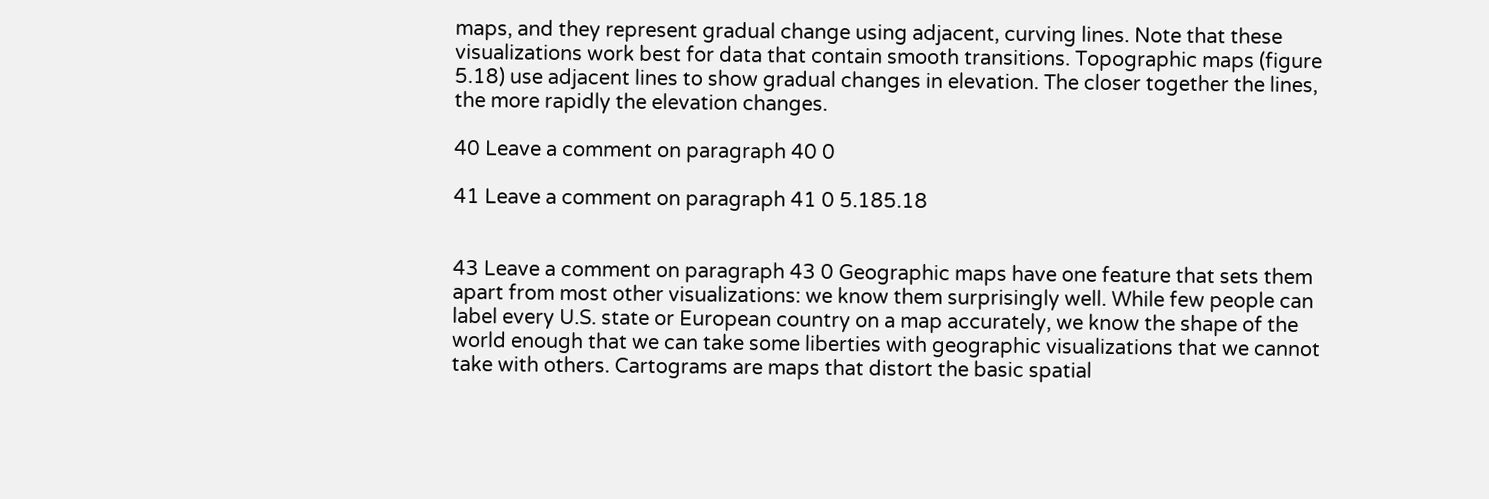maps, and they represent gradual change using adjacent, curving lines. Note that these visualizations work best for data that contain smooth transitions. Topographic maps (figure 5.18) use adjacent lines to show gradual changes in elevation. The closer together the lines, the more rapidly the elevation changes.

40 Leave a comment on paragraph 40 0

41 Leave a comment on paragraph 41 0 5.185.18


43 Leave a comment on paragraph 43 0 Geographic maps have one feature that sets them apart from most other visualizations: we know them surprisingly well. While few people can label every U.S. state or European country on a map accurately, we know the shape of the world enough that we can take some liberties with geographic visualizations that we cannot take with others. Cartograms are maps that distort the basic spatial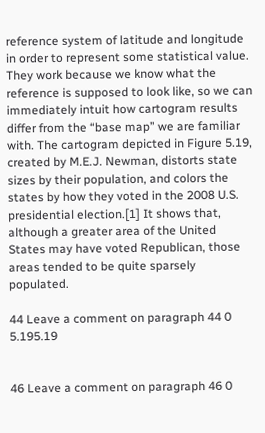reference system of latitude and longitude in order to represent some statistical value. They work because we know what the reference is supposed to look like, so we can immediately intuit how cartogram results differ from the “base map” we are familiar with. The cartogram depicted in Figure 5.19, created by M.E.J. Newman, distorts state sizes by their population, and colors the states by how they voted in the 2008 U.S. presidential election.[1] It shows that, although a greater area of the United States may have voted Republican, those areas tended to be quite sparsely populated.

44 Leave a comment on paragraph 44 0 5.195.19


46 Leave a comment on paragraph 46 0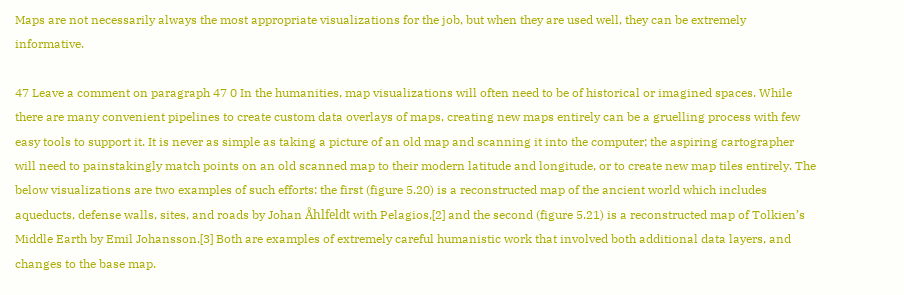Maps are not necessarily always the most appropriate visualizations for the job, but when they are used well, they can be extremely informative.

47 Leave a comment on paragraph 47 0 In the humanities, map visualizations will often need to be of historical or imagined spaces. While there are many convenient pipelines to create custom data overlays of maps, creating new maps entirely can be a gruelling process with few easy tools to support it. It is never as simple as taking a picture of an old map and scanning it into the computer; the aspiring cartographer will need to painstakingly match points on an old scanned map to their modern latitude and longitude, or to create new map tiles entirely. The below visualizations are two examples of such efforts: the first (figure 5.20) is a reconstructed map of the ancient world which includes aqueducts, defense walls, sites, and roads by Johan Åhlfeldt with Pelagios,[2] and the second (figure 5.21) is a reconstructed map of Tolkien’s Middle Earth by Emil Johansson.[3] Both are examples of extremely careful humanistic work that involved both additional data layers, and changes to the base map.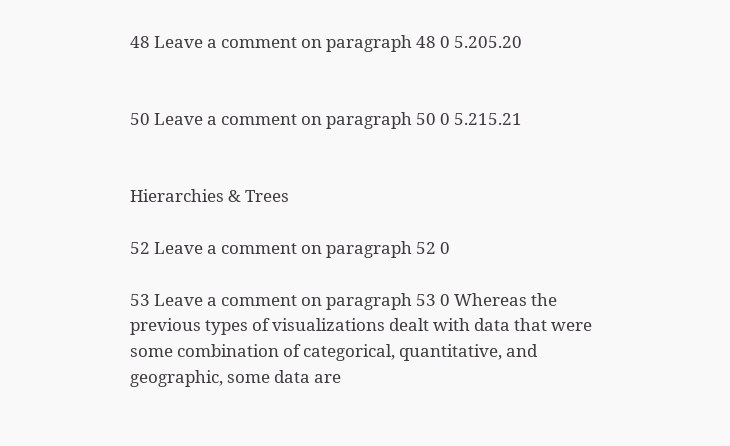48 Leave a comment on paragraph 48 0 5.205.20


50 Leave a comment on paragraph 50 0 5.215.21


Hierarchies & Trees

52 Leave a comment on paragraph 52 0

53 Leave a comment on paragraph 53 0 Whereas the previous types of visualizations dealt with data that were some combination of categorical, quantitative, and geographic, some data are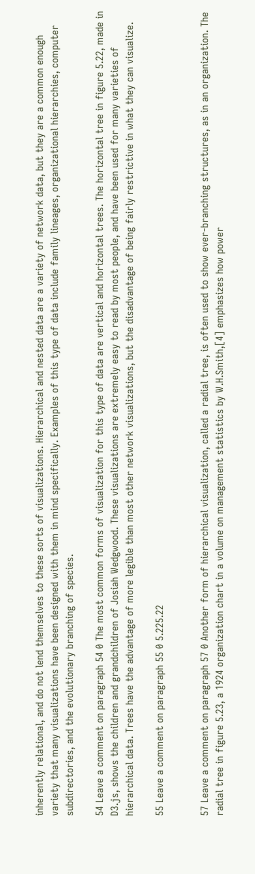inherently relational, and do not lend themselves to these sorts of visualizations. Hierarchical and nested data are a variety of network data, but they are a common enough variety that many visualizations have been designed with them in mind specifically. Examples of this type of data include family lineages, organizational hierarchies, computer subdirectories, and the evolutionary branching of species.

54 Leave a comment on paragraph 54 0 The most common forms of visualization for this type of data are vertical and horizontal trees. The horizontal tree in figure 5.22, made in D3.js, shows the children and grandchildren of Josiah Wedgwood. These visualizations are extremely easy to read by most people, and have been used for many varieties of hierarchical data. Trees have the advantage of more legible than most other network visualizations, but the disadvantage of being fairly restrictive in what they can visualize.

55 Leave a comment on paragraph 55 0 5.225.22


57 Leave a comment on paragraph 57 0 Another form of hierarchical visualization, called a radial tree, is often used to show ever-branching structures, as in an organization. The radial tree in figure 5.23, a 1924 organization chart in a volume on management statistics by W.H.Smith,[4] emphasizes how power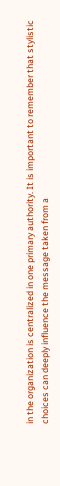in the organization is centralized in one primary authority. It is important to remember that stylistic choices can deeply influence the message taken from a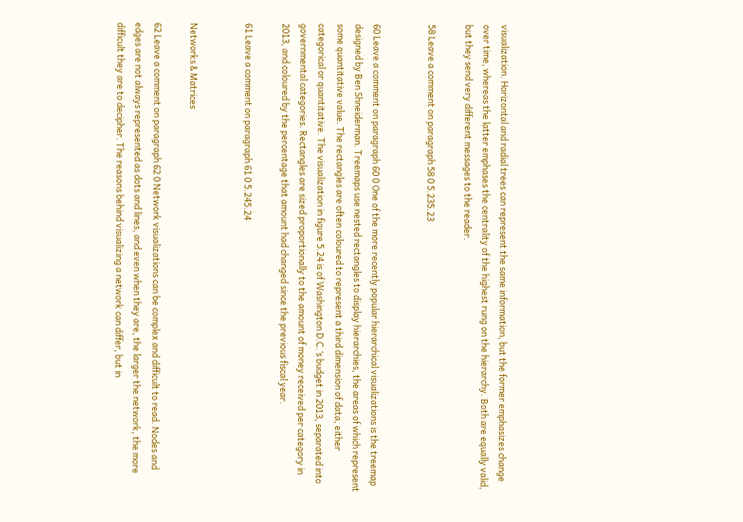visualization. Horizontal and radial trees can represent the same information, but the former emphasizes change over time, whereas the latter emphases the centrality of the highest rung on the hierarchy. Both are equally valid, but they send very different messages to the reader.

58 Leave a comment on paragraph 58 0 5.235.23


60 Leave a comment on paragraph 60 0 One of the more recently popular hierarchical visualizations is the treemap designed by Ben Shneiderman. Treemaps use nested rectangles to display hierarchies, the areas of which represent some quantitative value. The rectangles are often coloured to represent a third dimension of data, either categorical or quantitative. The visualization in figure 5.24 is of Washington D.C.’s budget in 2013, separated into governmental categories. Rectangles are sized proportionally to the amount of money received per category in 2013, and coloured by the percentage that amount had changed since the previous fiscal year.

61 Leave a comment on paragraph 61 0 5.245.24


Networks & Matrices

62 Leave a comment on paragraph 62 0 Network visualizations can be complex and difficult to read. Nodes and edges are not always represented as dots and lines, and even when they are, the larger the network, the more difficult they are to decipher. The reasons behind visualizing a network can differ, but in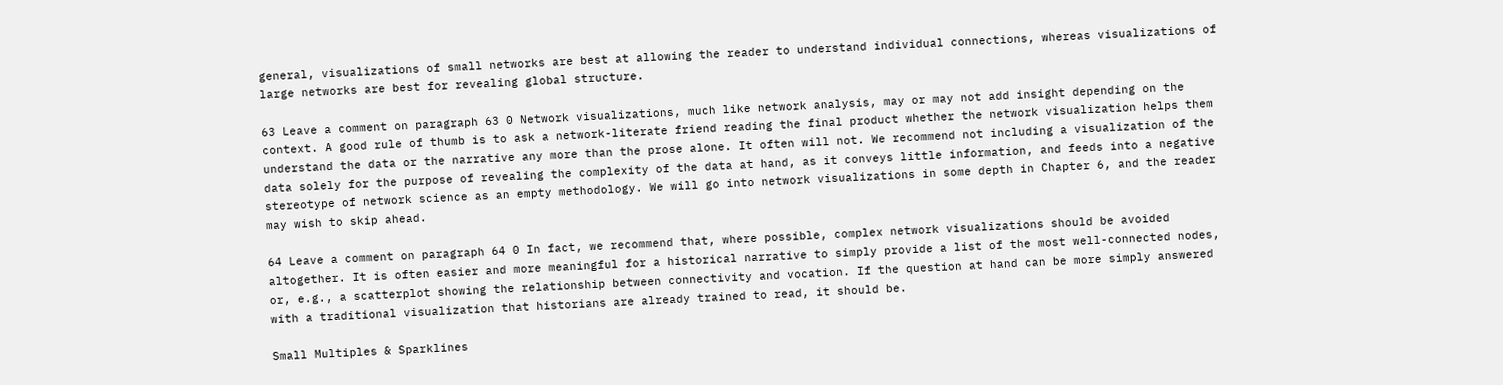general, visualizations of small networks are best at allowing the reader to understand individual connections, whereas visualizations of large networks are best for revealing global structure.

63 Leave a comment on paragraph 63 0 Network visualizations, much like network analysis, may or may not add insight depending on the context. A good rule of thumb is to ask a network-literate friend reading the final product whether the network visualization helps them understand the data or the narrative any more than the prose alone. It often will not. We recommend not including a visualization of the data solely for the purpose of revealing the complexity of the data at hand, as it conveys little information, and feeds into a negative stereotype of network science as an empty methodology. We will go into network visualizations in some depth in Chapter 6, and the reader may wish to skip ahead.

64 Leave a comment on paragraph 64 0 In fact, we recommend that, where possible, complex network visualizations should be avoided altogether. It is often easier and more meaningful for a historical narrative to simply provide a list of the most well-connected nodes, or, e.g., a scatterplot showing the relationship between connectivity and vocation. If the question at hand can be more simply answered with a traditional visualization that historians are already trained to read, it should be.

Small Multiples & Sparklines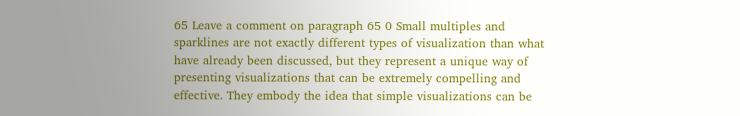65 Leave a comment on paragraph 65 0 Small multiples and sparklines are not exactly different types of visualization than what have already been discussed, but they represent a unique way of presenting visualizations that can be extremely compelling and effective. They embody the idea that simple visualizations can be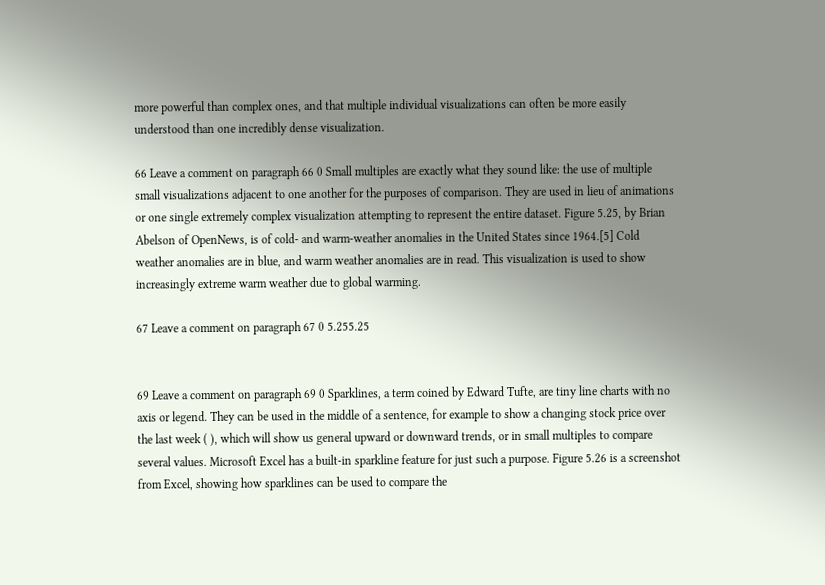more powerful than complex ones, and that multiple individual visualizations can often be more easily understood than one incredibly dense visualization.

66 Leave a comment on paragraph 66 0 Small multiples are exactly what they sound like: the use of multiple small visualizations adjacent to one another for the purposes of comparison. They are used in lieu of animations or one single extremely complex visualization attempting to represent the entire dataset. Figure 5.25, by Brian Abelson of OpenNews, is of cold- and warm-weather anomalies in the United States since 1964.[5] Cold weather anomalies are in blue, and warm weather anomalies are in read. This visualization is used to show increasingly extreme warm weather due to global warming.

67 Leave a comment on paragraph 67 0 5.255.25


69 Leave a comment on paragraph 69 0 Sparklines, a term coined by Edward Tufte, are tiny line charts with no axis or legend. They can be used in the middle of a sentence, for example to show a changing stock price over the last week ( ), which will show us general upward or downward trends, or in small multiples to compare several values. Microsoft Excel has a built-in sparkline feature for just such a purpose. Figure 5.26 is a screenshot from Excel, showing how sparklines can be used to compare the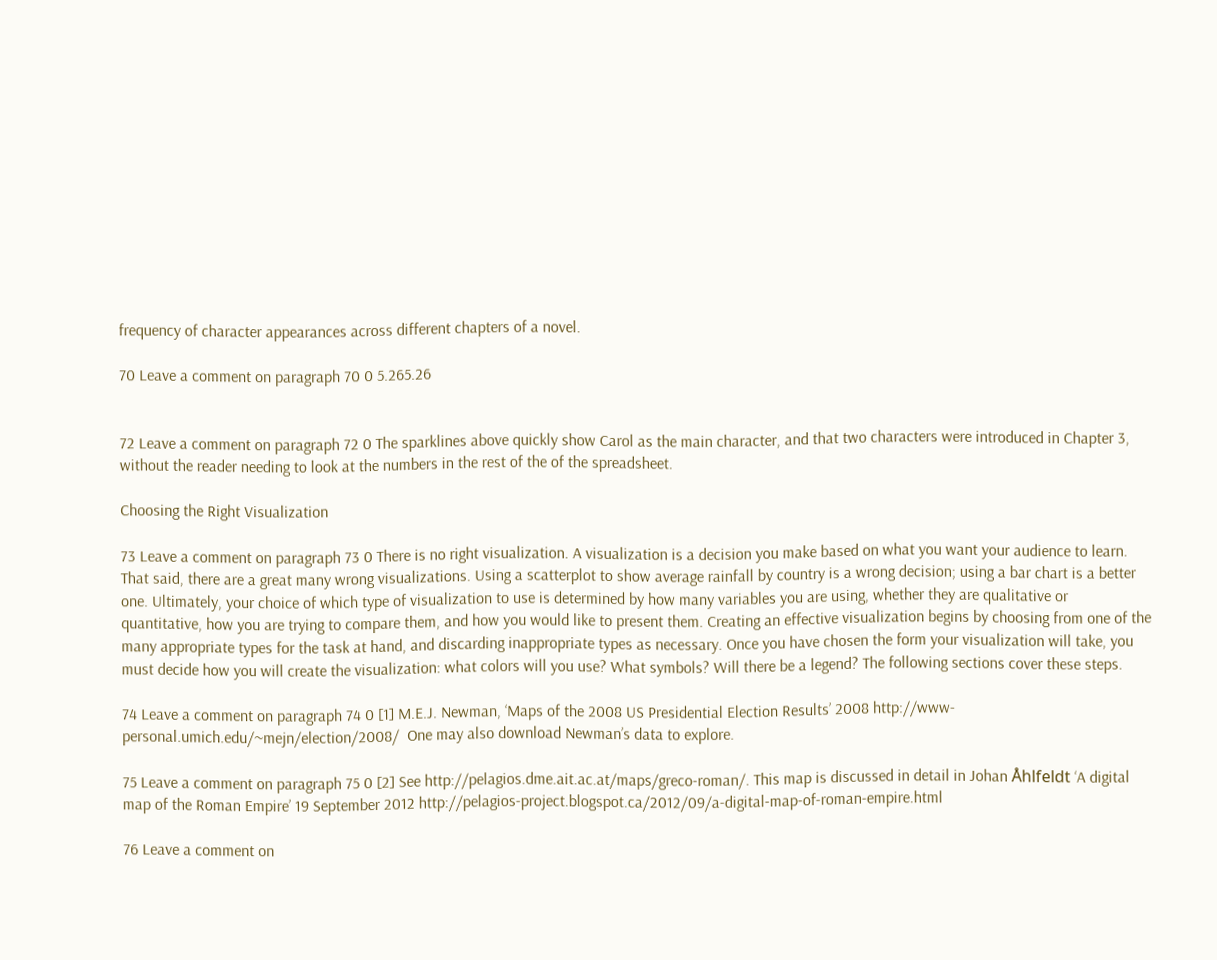frequency of character appearances across different chapters of a novel.

70 Leave a comment on paragraph 70 0 5.265.26


72 Leave a comment on paragraph 72 0 The sparklines above quickly show Carol as the main character, and that two characters were introduced in Chapter 3, without the reader needing to look at the numbers in the rest of the of the spreadsheet.

Choosing the Right Visualization

73 Leave a comment on paragraph 73 0 There is no right visualization. A visualization is a decision you make based on what you want your audience to learn. That said, there are a great many wrong visualizations. Using a scatterplot to show average rainfall by country is a wrong decision; using a bar chart is a better one. Ultimately, your choice of which type of visualization to use is determined by how many variables you are using, whether they are qualitative or quantitative, how you are trying to compare them, and how you would like to present them. Creating an effective visualization begins by choosing from one of the many appropriate types for the task at hand, and discarding inappropriate types as necessary. Once you have chosen the form your visualization will take, you must decide how you will create the visualization: what colors will you use? What symbols? Will there be a legend? The following sections cover these steps.

74 Leave a comment on paragraph 74 0 [1] M.E.J. Newman, ‘Maps of the 2008 US Presidential Election Results’ 2008 http://www-personal.umich.edu/~mejn/election/2008/  One may also download Newman’s data to explore.

75 Leave a comment on paragraph 75 0 [2] See http://pelagios.dme.ait.ac.at/maps/greco-roman/. This map is discussed in detail in Johan Åhlfeldt ‘A digital map of the Roman Empire’ 19 September 2012 http://pelagios-project.blogspot.ca/2012/09/a-digital-map-of-roman-empire.html

76 Leave a comment on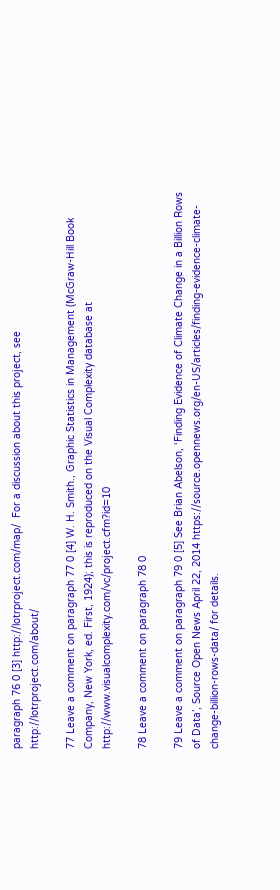paragraph 76 0 [3] http://lotrproject.com/map/  For a discussion about this project, see http://lotrproject.com/about/

77 Leave a comment on paragraph 77 0 [4] W. H. Smith., Graphic Statistics in Management (McGraw-Hill Book Company, New York, ed. First, 1924); this is reproduced on the Visual Complexity database at http://www.visualcomplexity.com/vc/project.cfm?id=10

78 Leave a comment on paragraph 78 0

79 Leave a comment on paragraph 79 0 [5] See Brian Abelson, ‘Finding Evidence of Climate Change in a Billion Rows of Data’, Source Open News April 22, 2014 https://source.opennews.org/en-US/articles/finding-evidence-climate-change-billion-rows-data/ for details.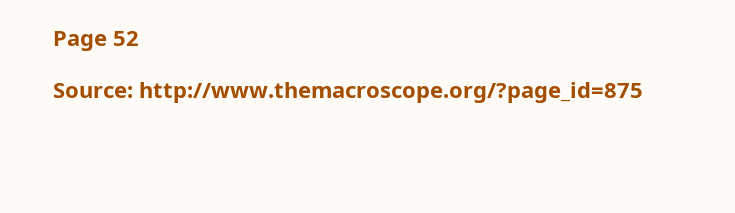Page 52

Source: http://www.themacroscope.org/?page_id=875